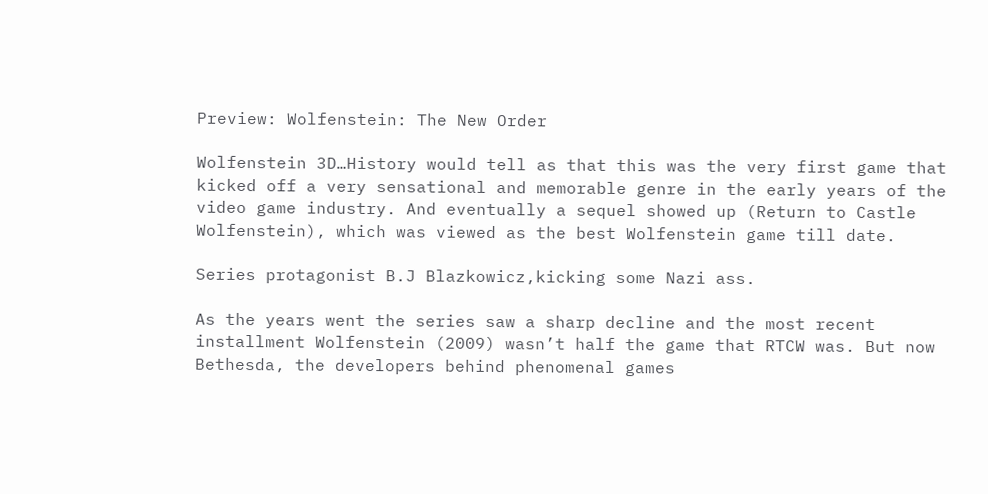Preview: Wolfenstein: The New Order

Wolfenstein 3D…History would tell as that this was the very first game that kicked off a very sensational and memorable genre in the early years of the video game industry. And eventually a sequel showed up (Return to Castle Wolfenstein), which was viewed as the best Wolfenstein game till date.

Series protagonist B.J Blazkowicz,kicking some Nazi ass.

As the years went the series saw a sharp decline and the most recent installment Wolfenstein (2009) wasn’t half the game that RTCW was. But now Bethesda, the developers behind phenomenal games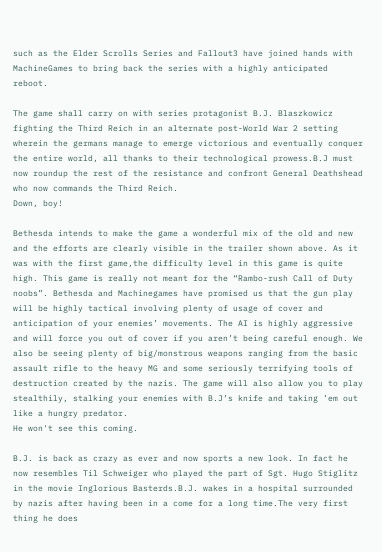such as the Elder Scrolls Series and Fallout3 have joined hands with MachineGames to bring back the series with a highly anticipated reboot.

The game shall carry on with series protagonist B.J. Blaszkowicz fighting the Third Reich in an alternate post-World War 2 setting wherein the germans manage to emerge victorious and eventually conquer the entire world, all thanks to their technological prowess.B.J must now roundup the rest of the resistance and confront General Deathshead who now commands the Third Reich.
Down, boy!

Bethesda intends to make the game a wonderful mix of the old and new and the efforts are clearly visible in the trailer shown above. As it was with the first game,the difficulty level in this game is quite high. This game is really not meant for the “Rambo-rush Call of Duty noobs”. Bethesda and Machinegames have promised us that the gun play will be highly tactical involving plenty of usage of cover and anticipation of your enemies’ movements. The AI is highly aggressive and will force you out of cover if you aren’t being careful enough. We also be seeing plenty of big/monstrous weapons ranging from the basic assault rifle to the heavy MG and some seriously terrifying tools of destruction created by the nazis. The game will also allow you to play stealthily, stalking your enemies with B.J’s knife and taking ’em out like a hungry predator.
He won't see this coming.

B.J. is back as crazy as ever and now sports a new look. In fact he now resembles Til Schweiger who played the part of Sgt. Hugo Stiglitz in the movie Inglorious Basterds.B.J. wakes in a hospital surrounded by nazis after having been in a come for a long time.The very first thing he does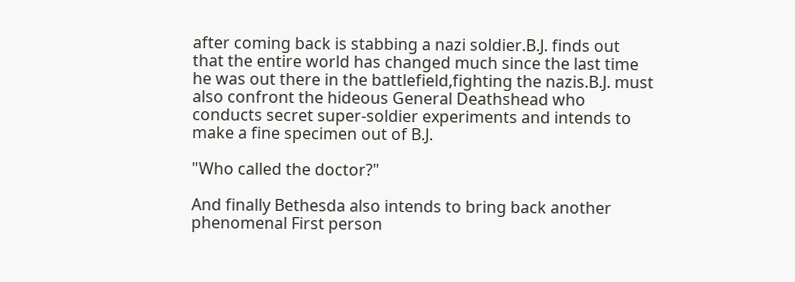after coming back is stabbing a nazi soldier.B.J. finds out that the entire world has changed much since the last time he was out there in the battlefield,fighting the nazis.B.J. must also confront the hideous General Deathshead who conducts secret super-soldier experiments and intends to make a fine specimen out of B.J.

"Who called the doctor?"

And finally Bethesda also intends to bring back another phenomenal First person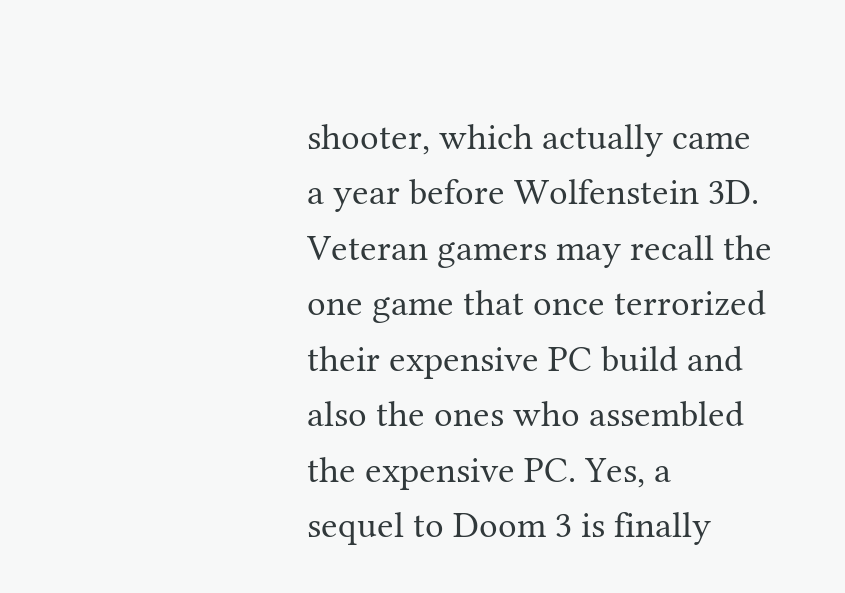shooter, which actually came a year before Wolfenstein 3D. Veteran gamers may recall the one game that once terrorized their expensive PC build and also the ones who assembled the expensive PC. Yes, a sequel to Doom 3 is finally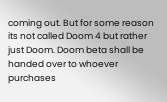coming out. But for some reason its not called Doom 4 but rather just Doom. Doom beta shall be handed over to whoever purchases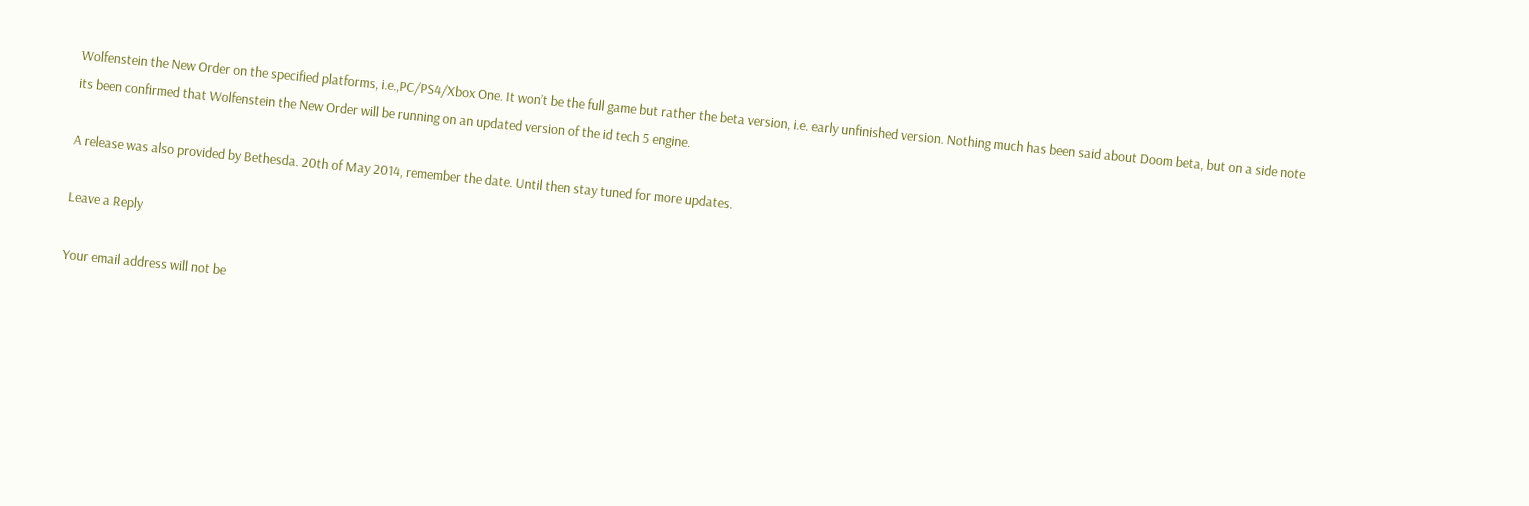Wolfenstein the New Order on the specified platforms, i.e.,PC/PS4/Xbox One. It won’t be the full game but rather the beta version, i.e. early unfinished version. Nothing much has been said about Doom beta, but on a side note its been confirmed that Wolfenstein the New Order will be running on an updated version of the id tech 5 engine.

A release was also provided by Bethesda. 20th of May 2014, remember the date. Until then stay tuned for more updates.

Leave a Reply

Your email address will not be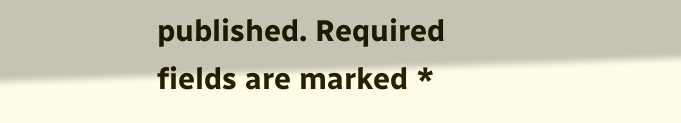published. Required fields are marked *